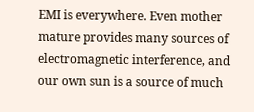EMI is everywhere. Even mother mature provides many sources of electromagnetic interference, and our own sun is a source of much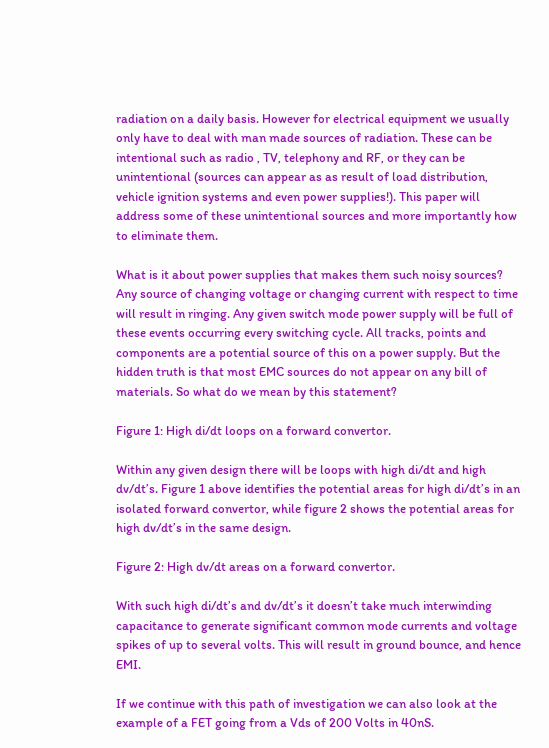radiation on a daily basis. However for electrical equipment we usually only have to deal with man made sources of radiation. These can be intentional such as radio , TV, telephony and RF, or they can be unintentional (sources can appear as as result of load distribution, vehicle ignition systems and even power supplies!). This paper will address some of these unintentional sources and more importantly how to eliminate them.

What is it about power supplies that makes them such noisy sources?
Any source of changing voltage or changing current with respect to time will result in ringing. Any given switch mode power supply will be full of these events occurring every switching cycle. All tracks, points and components are a potential source of this on a power supply. But the hidden truth is that most EMC sources do not appear on any bill of materials. So what do we mean by this statement?

Figure 1: High di/dt loops on a forward convertor.

Within any given design there will be loops with high di/dt and high dv/dt’s. Figure 1 above identifies the potential areas for high di/dt’s in an isolated forward convertor, while figure 2 shows the potential areas for high dv/dt’s in the same design.

Figure 2: High dv/dt areas on a forward convertor.

With such high di/dt’s and dv/dt’s it doesn’t take much interwinding capacitance to generate significant common mode currents and voltage spikes of up to several volts. This will result in ground bounce, and hence EMI.

If we continue with this path of investigation we can also look at the example of a FET going from a Vds of 200 Volts in 40nS.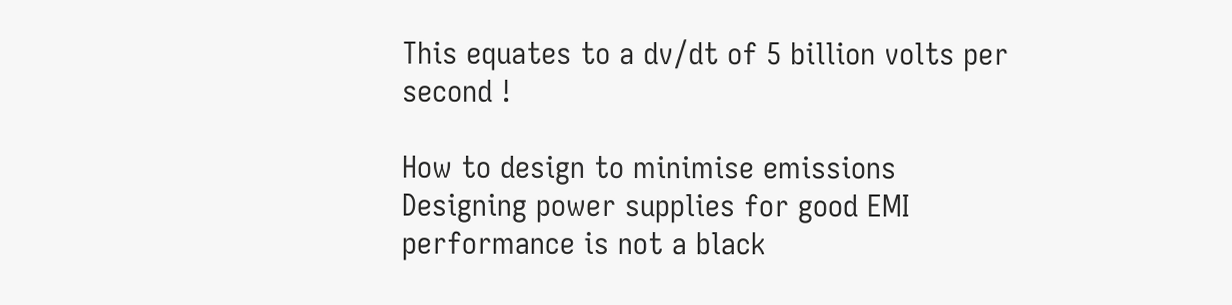This equates to a dv/dt of 5 billion volts per second !

How to design to minimise emissions
Designing power supplies for good EMI performance is not a black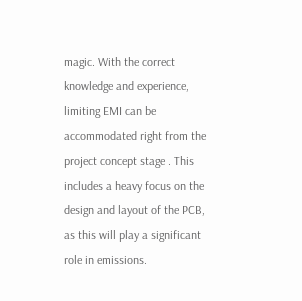magic. With the correct knowledge and experience, limiting EMI can be accommodated right from the project concept stage . This includes a heavy focus on the design and layout of the PCB, as this will play a significant role in emissions.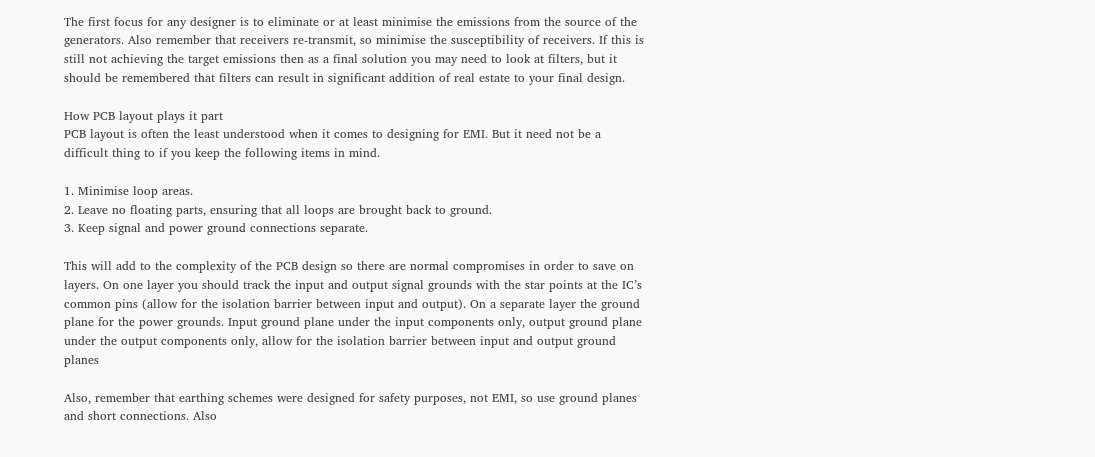The first focus for any designer is to eliminate or at least minimise the emissions from the source of the generators. Also remember that receivers re-transmit, so minimise the susceptibility of receivers. If this is still not achieving the target emissions then as a final solution you may need to look at filters, but it should be remembered that filters can result in significant addition of real estate to your final design.

How PCB layout plays it part
PCB layout is often the least understood when it comes to designing for EMI. But it need not be a difficult thing to if you keep the following items in mind.

1. Minimise loop areas.
2. Leave no floating parts, ensuring that all loops are brought back to ground.
3. Keep signal and power ground connections separate.

This will add to the complexity of the PCB design so there are normal compromises in order to save on layers. On one layer you should track the input and output signal grounds with the star points at the IC’s common pins (allow for the isolation barrier between input and output). On a separate layer the ground plane for the power grounds. Input ground plane under the input components only, output ground plane under the output components only, allow for the isolation barrier between input and output ground planes

Also, remember that earthing schemes were designed for safety purposes, not EMI, so use ground planes and short connections. Also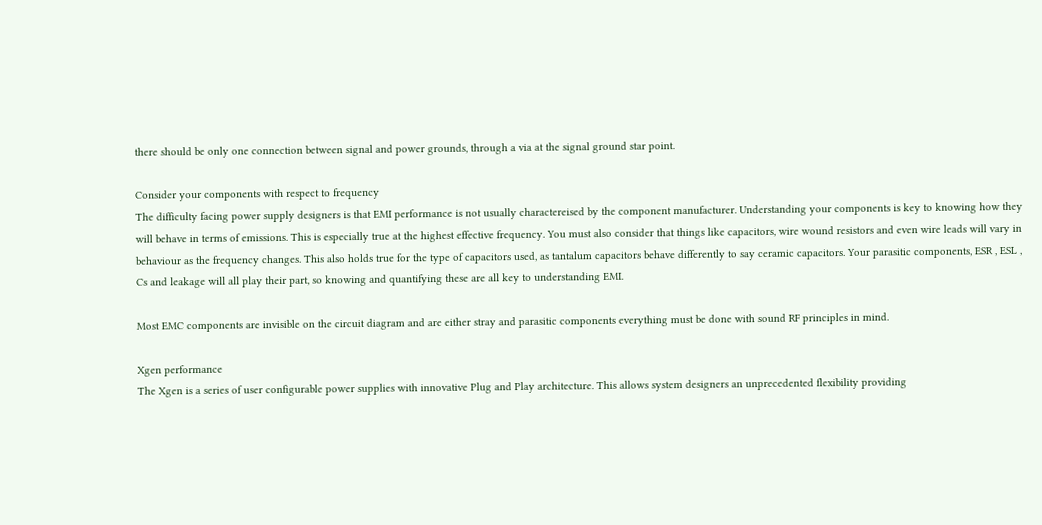there should be only one connection between signal and power grounds, through a via at the signal ground star point.

Consider your components with respect to frequency
The difficulty facing power supply designers is that EMI performance is not usually charactereised by the component manufacturer. Understanding your components is key to knowing how they will behave in terms of emissions. This is especially true at the highest effective frequency. You must also consider that things like capacitors, wire wound resistors and even wire leads will vary in behaviour as the frequency changes. This also holds true for the type of capacitors used, as tantalum capacitors behave differently to say ceramic capacitors. Your parasitic components, ESR , ESL , Cs and leakage will all play their part, so knowing and quantifying these are all key to understanding EMI.

Most EMC components are invisible on the circuit diagram and are either stray and parasitic components everything must be done with sound RF principles in mind.

Xgen performance
The Xgen is a series of user configurable power supplies with innovative Plug and Play architecture. This allows system designers an unprecedented flexibility providing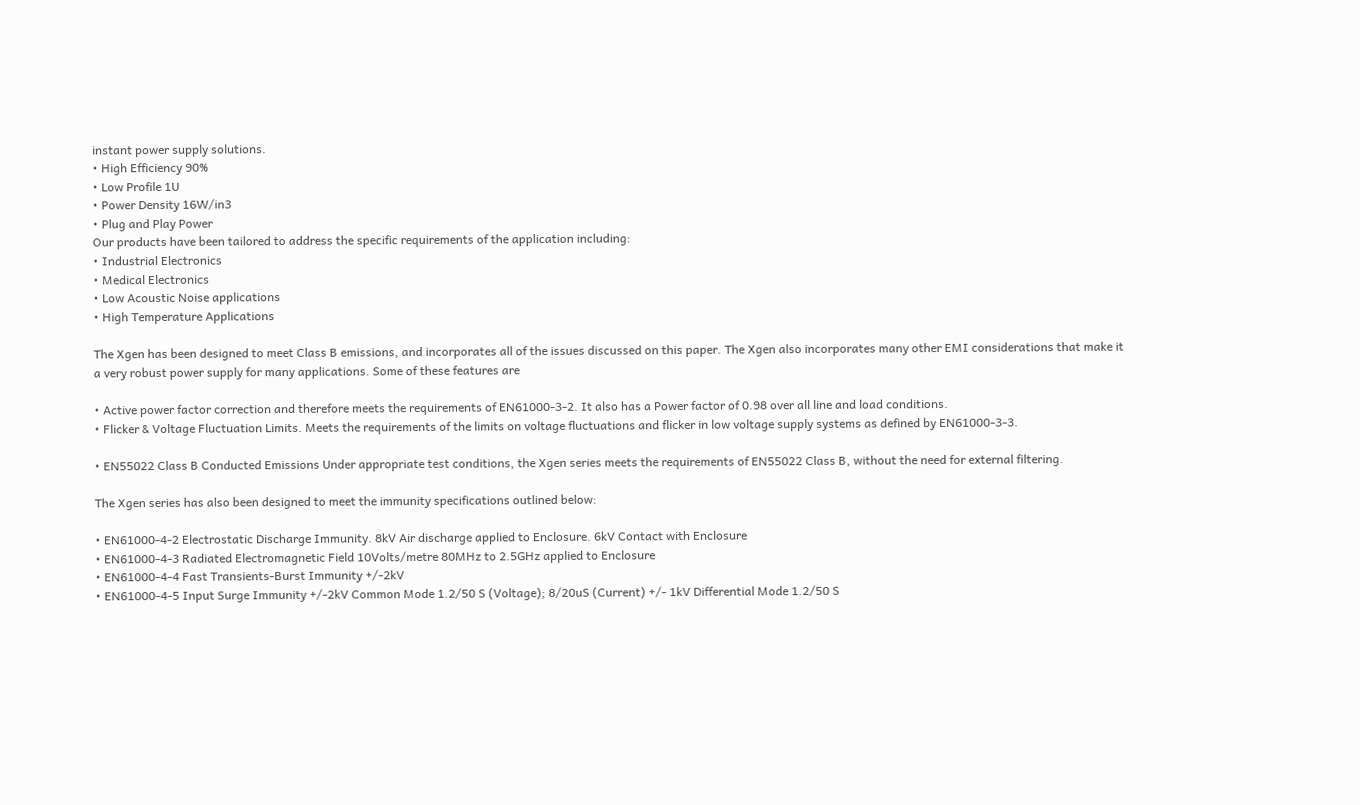instant power supply solutions.
• High Efficiency 90%
• Low Profile 1U
• Power Density 16W/in3
• Plug and Play Power
Our products have been tailored to address the specific requirements of the application including:
• Industrial Electronics
• Medical Electronics
• Low Acoustic Noise applications
• High Temperature Applications

The Xgen has been designed to meet Class B emissions, and incorporates all of the issues discussed on this paper. The Xgen also incorporates many other EMI considerations that make it a very robust power supply for many applications. Some of these features are

• Active power factor correction and therefore meets the requirements of EN61000-3-2. It also has a Power factor of 0.98 over all line and load conditions.
• Flicker & Voltage Fluctuation Limits. Meets the requirements of the limits on voltage fluctuations and flicker in low voltage supply systems as defined by EN61000-3-3.

• EN55022 Class B Conducted Emissions Under appropriate test conditions, the Xgen series meets the requirements of EN55022 Class B, without the need for external filtering.

The Xgen series has also been designed to meet the immunity specifications outlined below:

• EN61000-4-2 Electrostatic Discharge Immunity. 8kV Air discharge applied to Enclosure. 6kV Contact with Enclosure
• EN61000-4-3 Radiated Electromagnetic Field 10Volts/metre 80MHz to 2.5GHz applied to Enclosure
• EN61000-4-4 Fast Transients-Burst Immunity +/-2kV
• EN61000-4-5 Input Surge Immunity +/-2kV Common Mode 1.2/50 S (Voltage); 8/20uS (Current) +/- 1kV Differential Mode 1.2/50 S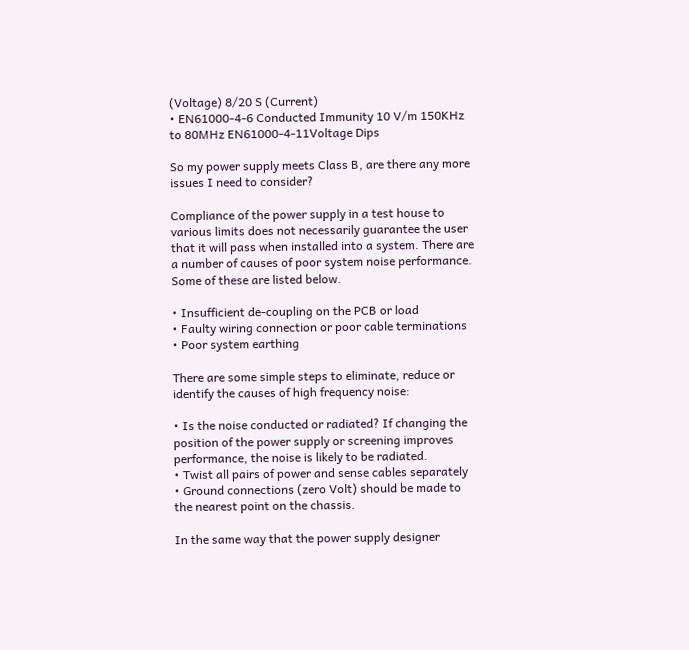(Voltage) 8/20 S (Current)
• EN61000-4-6 Conducted Immunity 10 V/m 150KHz to 80MHz EN61000-4-11Voltage Dips

So my power supply meets Class B, are there any more issues I need to consider?

Compliance of the power supply in a test house to various limits does not necessarily guarantee the user that it will pass when installed into a system. There are a number of causes of poor system noise performance. Some of these are listed below.

• Insufficient de-coupling on the PCB or load
• Faulty wiring connection or poor cable terminations
• Poor system earthing

There are some simple steps to eliminate, reduce or identify the causes of high frequency noise:

• Is the noise conducted or radiated? If changing the position of the power supply or screening improves performance, the noise is likely to be radiated.
• Twist all pairs of power and sense cables separately
• Ground connections (zero Volt) should be made to the nearest point on the chassis.

In the same way that the power supply designer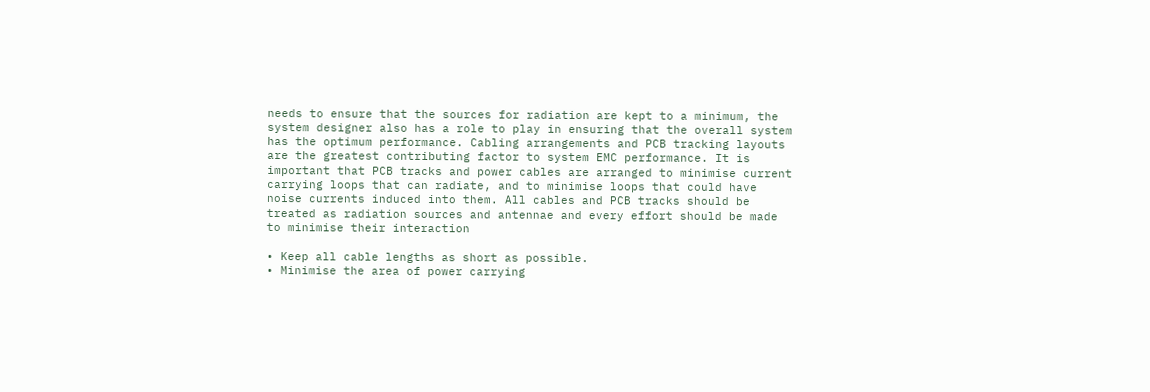needs to ensure that the sources for radiation are kept to a minimum, the system designer also has a role to play in ensuring that the overall system has the optimum performance. Cabling arrangements and PCB tracking layouts are the greatest contributing factor to system EMC performance. It is important that PCB tracks and power cables are arranged to minimise current carrying loops that can radiate, and to minimise loops that could have noise currents induced into them. All cables and PCB tracks should be treated as radiation sources and antennae and every effort should be made to minimise their interaction

• Keep all cable lengths as short as possible.
• Minimise the area of power carrying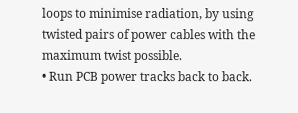loops to minimise radiation, by using twisted pairs of power cables with the maximum twist possible.
• Run PCB power tracks back to back.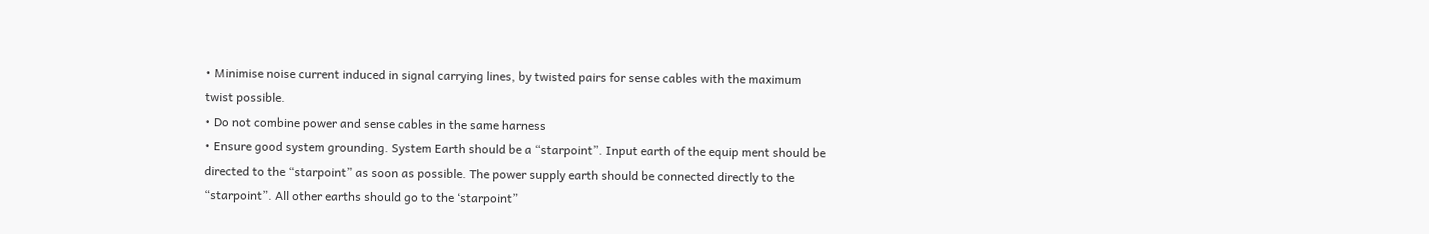• Minimise noise current induced in signal carrying lines, by twisted pairs for sense cables with the maximum twist possible.
• Do not combine power and sense cables in the same harness
• Ensure good system grounding. System Earth should be a “starpoint”. Input earth of the equip ment should be directed to the “starpoint” as soon as possible. The power supply earth should be connected directly to the “starpoint”. All other earths should go to the ‘starpoint”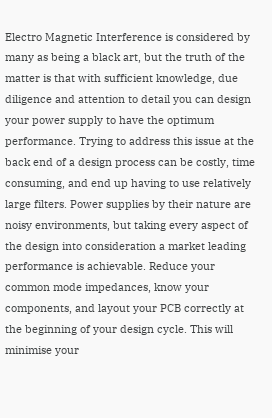Electro Magnetic Interference is considered by many as being a black art, but the truth of the matter is that with sufficient knowledge, due diligence and attention to detail you can design your power supply to have the optimum performance. Trying to address this issue at the back end of a design process can be costly, time consuming, and end up having to use relatively large filters. Power supplies by their nature are noisy environments, but taking every aspect of the design into consideration a market leading performance is achievable. Reduce your common mode impedances, know your components, and layout your PCB correctly at the beginning of your design cycle. This will minimise your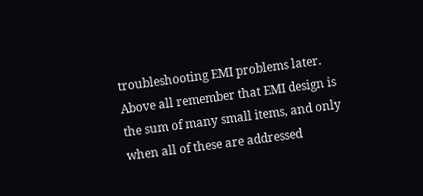troubleshooting EMI problems later. Above all remember that EMI design is the sum of many small items, and only when all of these are addressed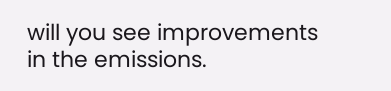will you see improvements in the emissions.